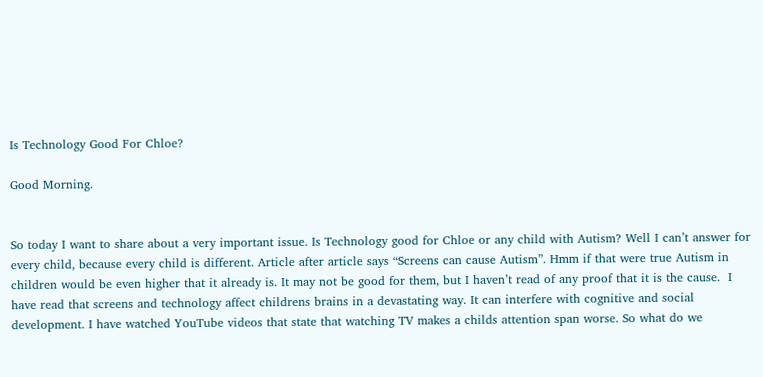Is Technology Good For Chloe?

Good Morning.


So today I want to share about a very important issue. Is Technology good for Chloe or any child with Autism? Well I can’t answer for every child, because every child is different. Article after article says “Screens can cause Autism”. Hmm if that were true Autism in children would be even higher that it already is. It may not be good for them, but I haven’t read of any proof that it is the cause.  I have read that screens and technology affect childrens brains in a devastating way. It can interfere with cognitive and social development. I have watched YouTube videos that state that watching TV makes a childs attention span worse. So what do we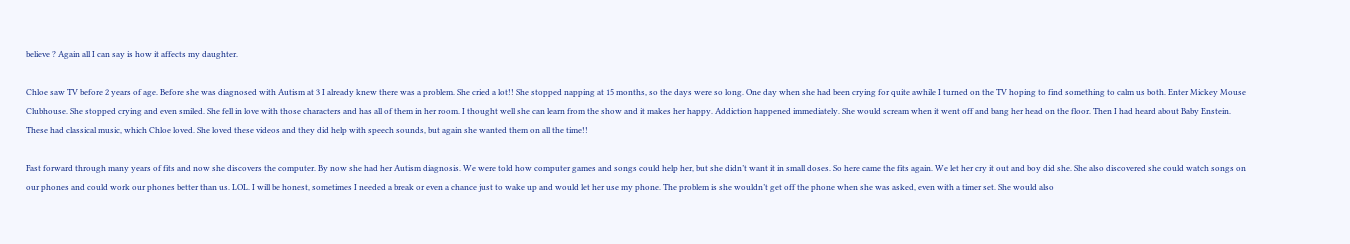believe ? Again all I can say is how it affects my daughter.

Chloe saw TV before 2 years of age. Before she was diagnosed with Autism at 3 I already knew there was a problem. She cried a lot!! She stopped napping at 15 months, so the days were so long. One day when she had been crying for quite awhile I turned on the TV hoping to find something to calm us both. Enter Mickey Mouse Clubhouse. She stopped crying and even smiled. She fell in love with those characters and has all of them in her room. I thought well she can learn from the show and it makes her happy. Addiction happened immediately. She would scream when it went off and bang her head on the floor. Then I had heard about Baby Enstein. These had classical music, which Chloe loved. She loved these videos and they did help with speech sounds, but again she wanted them on all the time!!

Fast forward through many years of fits and now she discovers the computer. By now she had her Autism diagnosis. We were told how computer games and songs could help her, but she didn’t want it in small doses. So here came the fits again. We let her cry it out and boy did she. She also discovered she could watch songs on our phones and could work our phones better than us. LOL. I will be honest, sometimes I needed a break or even a chance just to wake up and would let her use my phone. The problem is she wouldn’t get off the phone when she was asked, even with a timer set. She would also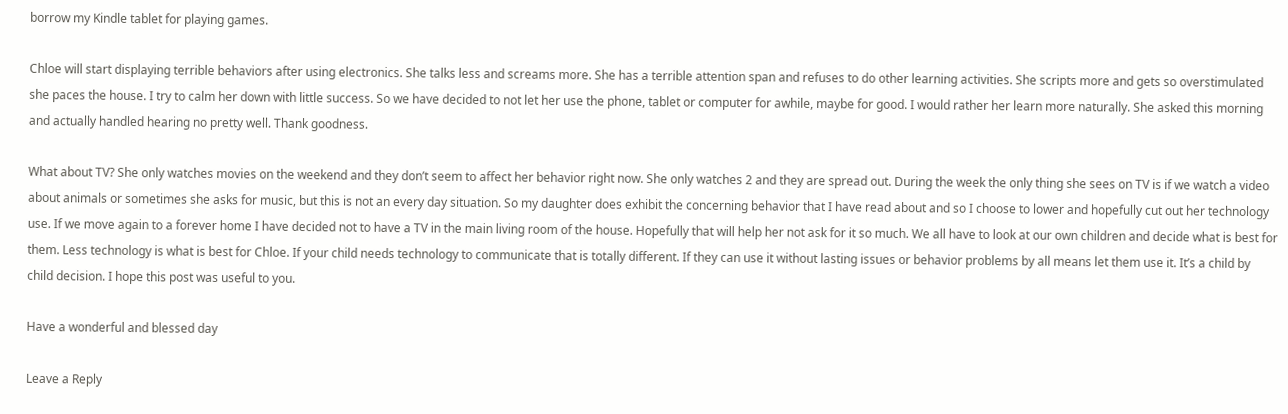borrow my Kindle tablet for playing games.

Chloe will start displaying terrible behaviors after using electronics. She talks less and screams more. She has a terrible attention span and refuses to do other learning activities. She scripts more and gets so overstimulated she paces the house. I try to calm her down with little success. So we have decided to not let her use the phone, tablet or computer for awhile, maybe for good. I would rather her learn more naturally. She asked this morning and actually handled hearing no pretty well. Thank goodness.

What about TV? She only watches movies on the weekend and they don’t seem to affect her behavior right now. She only watches 2 and they are spread out. During the week the only thing she sees on TV is if we watch a video about animals or sometimes she asks for music, but this is not an every day situation. So my daughter does exhibit the concerning behavior that I have read about and so I choose to lower and hopefully cut out her technology use. If we move again to a forever home I have decided not to have a TV in the main living room of the house. Hopefully that will help her not ask for it so much. We all have to look at our own children and decide what is best for them. Less technology is what is best for Chloe. If your child needs technology to communicate that is totally different. If they can use it without lasting issues or behavior problems by all means let them use it. It’s a child by child decision. I hope this post was useful to you.

Have a wonderful and blessed day

Leave a Reply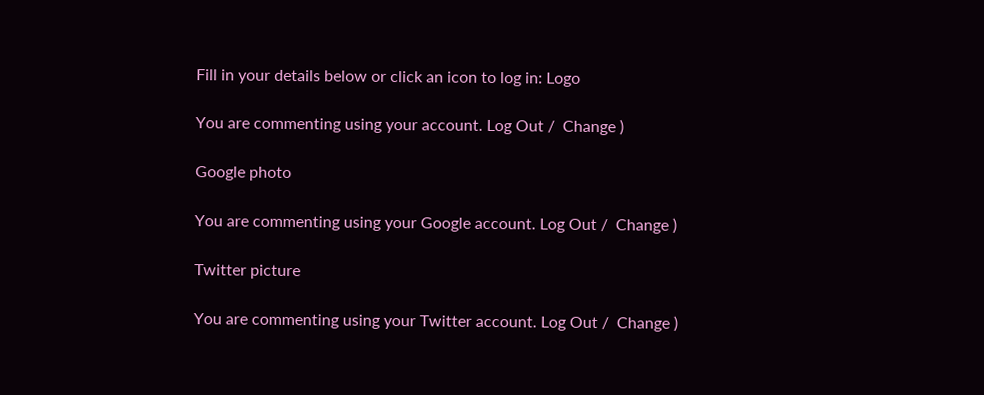Fill in your details below or click an icon to log in: Logo

You are commenting using your account. Log Out /  Change )

Google photo

You are commenting using your Google account. Log Out /  Change )

Twitter picture

You are commenting using your Twitter account. Log Out /  Change )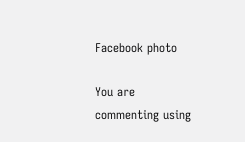Facebook photo

You are commenting using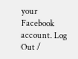your Facebook account. Log Out /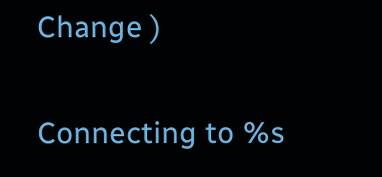Change )

Connecting to %s